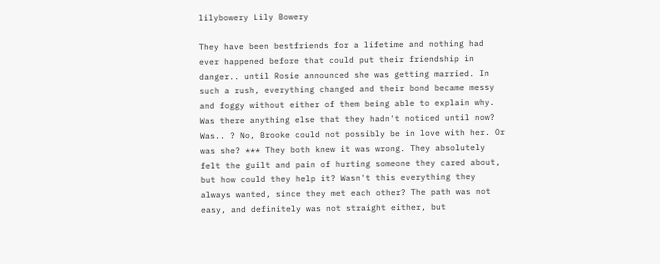lilybowery Lily Bowery

They have been bestfriends for a lifetime and nothing had ever happened before that could put their friendship in danger.. until Rosie announced she was getting married. In such a rush, everything changed and their bond became messy and foggy without either of them being able to explain why. Was there anything else that they hadn't noticed until now? Was.. ? No, Brooke could not possibly be in love with her. Or was she? *** They both knew it was wrong. They absolutely felt the guilt and pain of hurting someone they cared about, but how could they help it? Wasn't this everything they always wanted, since they met each other? The path was not easy, and definitely was not straight either, but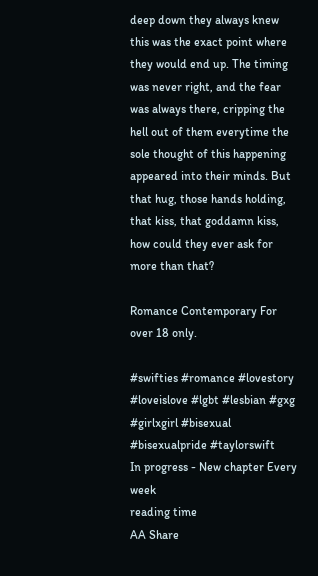deep down they always knew this was the exact point where they would end up. The timing was never right, and the fear was always there, cripping the hell out of them everytime the sole thought of this happening appeared into their minds. But that hug, those hands holding, that kiss, that goddamn kiss, how could they ever ask for more than that?

Romance Contemporary For over 18 only.

#swifties #romance #lovestory #loveislove #lgbt #lesbian #gxg #girlxgirl #bisexual #bisexualpride #taylorswift
In progress - New chapter Every week
reading time
AA Share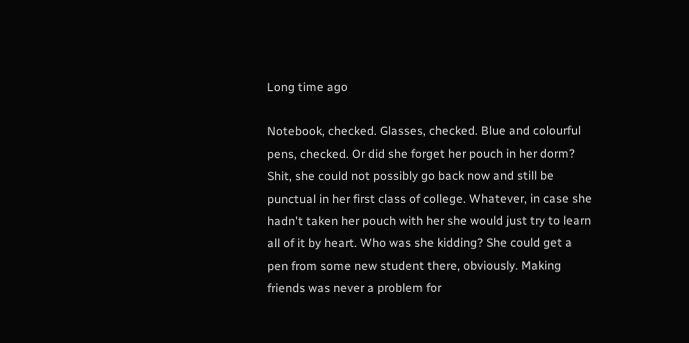Long time ago

Notebook, checked. Glasses, checked. Blue and colourful pens, checked. Or did she forget her pouch in her dorm? Shit, she could not possibly go back now and still be punctual in her first class of college. Whatever, in case she hadn't taken her pouch with her she would just try to learn all of it by heart. Who was she kidding? She could get a pen from some new student there, obviously. Making friends was never a problem for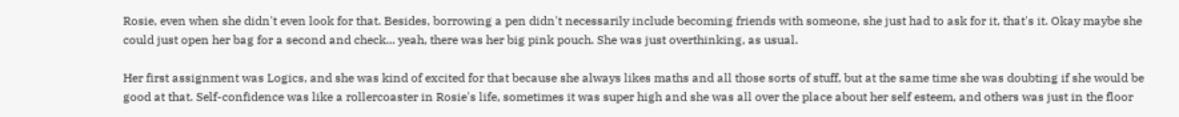Rosie, even when she didn't even look for that. Besides, borrowing a pen didn't necessarily include becoming friends with someone, she just had to ask for it, that's it. Okay maybe she could just open her bag for a second and check... yeah, there was her big pink pouch. She was just overthinking, as usual.

Her first assignment was Logics, and she was kind of excited for that because she always likes maths and all those sorts of stuff, but at the same time she was doubting if she would be good at that. Self-confidence was like a rollercoaster in Rosie's life, sometimes it was super high and she was all over the place about her self esteem, and others was just in the floor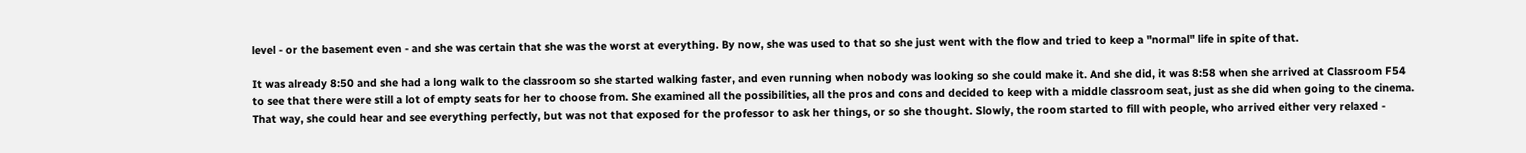level - or the basement even - and she was certain that she was the worst at everything. By now, she was used to that so she just went with the flow and tried to keep a "normal" life in spite of that.

It was already 8:50 and she had a long walk to the classroom so she started walking faster, and even running when nobody was looking so she could make it. And she did, it was 8:58 when she arrived at Classroom F54 to see that there were still a lot of empty seats for her to choose from. She examined all the possibilities, all the pros and cons and decided to keep with a middle classroom seat, just as she did when going to the cinema. That way, she could hear and see everything perfectly, but was not that exposed for the professor to ask her things, or so she thought. Slowly, the room started to fill with people, who arrived either very relaxed -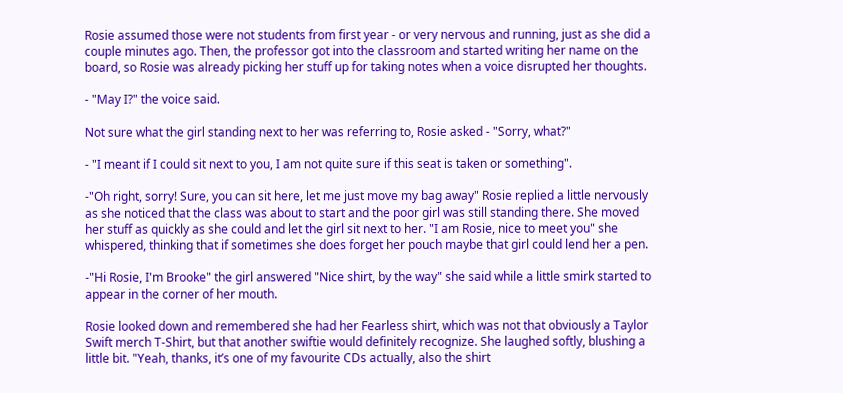Rosie assumed those were not students from first year - or very nervous and running, just as she did a couple minutes ago. Then, the professor got into the classroom and started writing her name on the board, so Rosie was already picking her stuff up for taking notes when a voice disrupted her thoughts.

- "May I?" the voice said.

Not sure what the girl standing next to her was referring to, Rosie asked - "Sorry, what?"

- "I meant if I could sit next to you, I am not quite sure if this seat is taken or something".

-"Oh right, sorry! Sure, you can sit here, let me just move my bag away" Rosie replied a little nervously as she noticed that the class was about to start and the poor girl was still standing there. She moved her stuff as quickly as she could and let the girl sit next to her. "I am Rosie, nice to meet you" she whispered, thinking that if sometimes she does forget her pouch maybe that girl could lend her a pen.

-"Hi Rosie, I'm Brooke" the girl answered "Nice shirt, by the way" she said while a little smirk started to appear in the corner of her mouth.

Rosie looked down and remembered she had her Fearless shirt, which was not that obviously a Taylor Swift merch T-Shirt, but that another swiftie would definitely recognize. She laughed softly, blushing a little bit. "Yeah, thanks, it’s one of my favourite CDs actually, also the shirt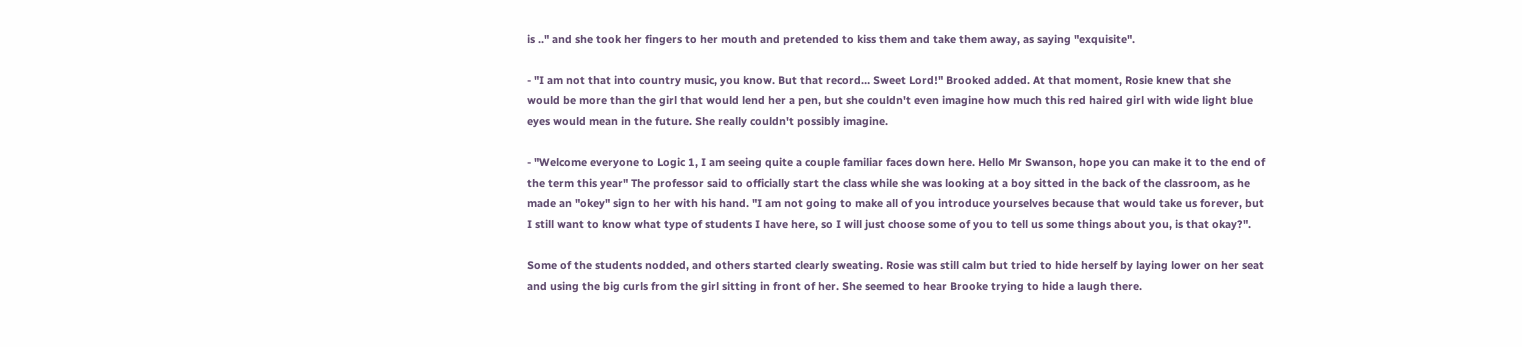is .." and she took her fingers to her mouth and pretended to kiss them and take them away, as saying "exquisite".

- "I am not that into country music, you know. But that record… Sweet Lord!" Brooked added. At that moment, Rosie knew that she would be more than the girl that would lend her a pen, but she couldn't even imagine how much this red haired girl with wide light blue eyes would mean in the future. She really couldn't possibly imagine.

- "Welcome everyone to Logic 1, I am seeing quite a couple familiar faces down here. Hello Mr Swanson, hope you can make it to the end of the term this year" The professor said to officially start the class while she was looking at a boy sitted in the back of the classroom, as he made an "okey" sign to her with his hand. "I am not going to make all of you introduce yourselves because that would take us forever, but I still want to know what type of students I have here, so I will just choose some of you to tell us some things about you, is that okay?".

Some of the students nodded, and others started clearly sweating. Rosie was still calm but tried to hide herself by laying lower on her seat and using the big curls from the girl sitting in front of her. She seemed to hear Brooke trying to hide a laugh there.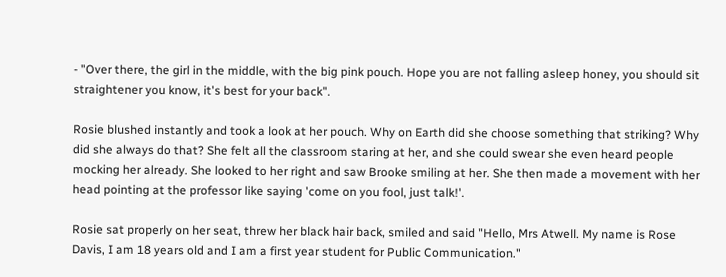- "Over there, the girl in the middle, with the big pink pouch. Hope you are not falling asleep honey, you should sit straightener you know, it's best for your back".

Rosie blushed instantly and took a look at her pouch. Why on Earth did she choose something that striking? Why did she always do that? She felt all the classroom staring at her, and she could swear she even heard people mocking her already. She looked to her right and saw Brooke smiling at her. She then made a movement with her head pointing at the professor like saying 'come on you fool, just talk!'.

Rosie sat properly on her seat, threw her black hair back, smiled and said "Hello, Mrs Atwell. My name is Rose Davis, I am 18 years old and I am a first year student for Public Communication."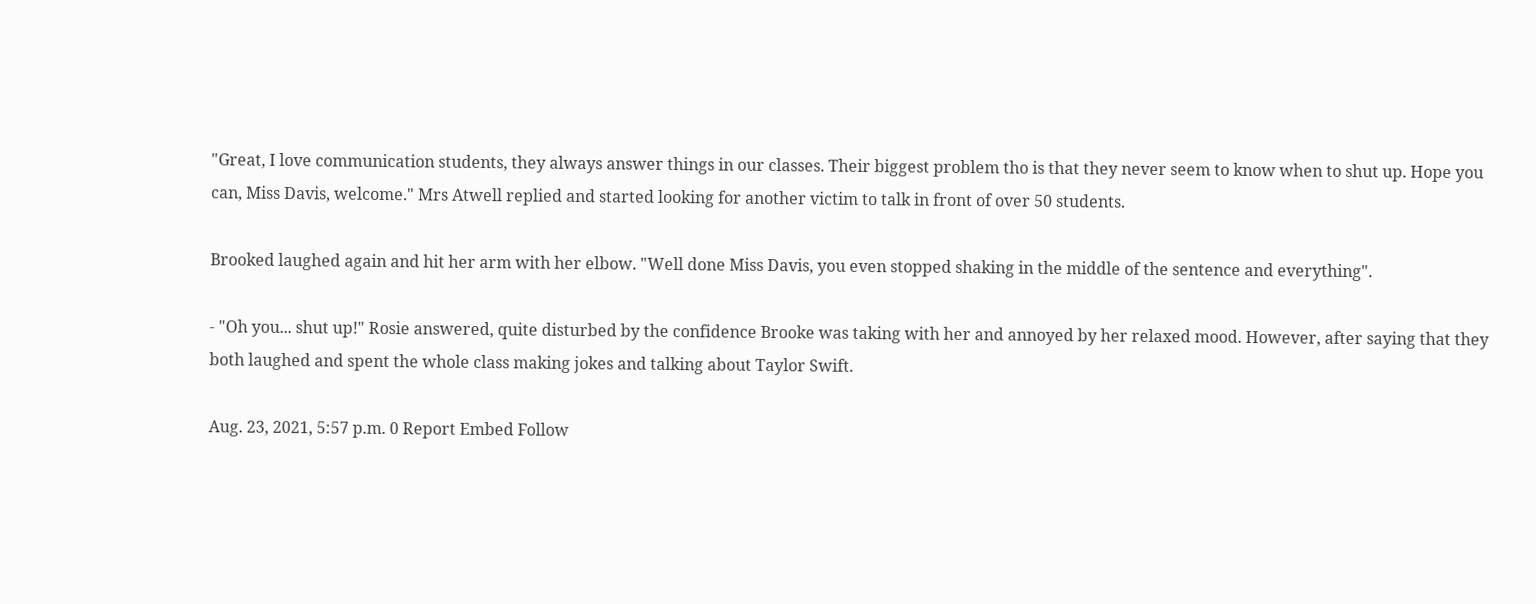"Great, I love communication students, they always answer things in our classes. Their biggest problem tho is that they never seem to know when to shut up. Hope you can, Miss Davis, welcome." Mrs Atwell replied and started looking for another victim to talk in front of over 50 students.

Brooked laughed again and hit her arm with her elbow. "Well done Miss Davis, you even stopped shaking in the middle of the sentence and everything".

- "Oh you... shut up!" Rosie answered, quite disturbed by the confidence Brooke was taking with her and annoyed by her relaxed mood. However, after saying that they both laughed and spent the whole class making jokes and talking about Taylor Swift.

Aug. 23, 2021, 5:57 p.m. 0 Report Embed Follow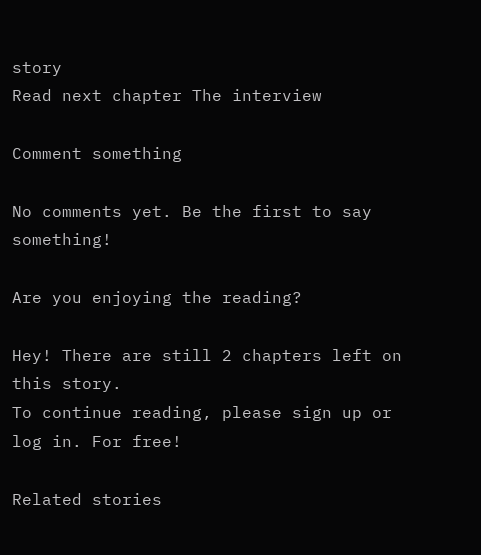story
Read next chapter The interview

Comment something

No comments yet. Be the first to say something!

Are you enjoying the reading?

Hey! There are still 2 chapters left on this story.
To continue reading, please sign up or log in. For free!

Related stories